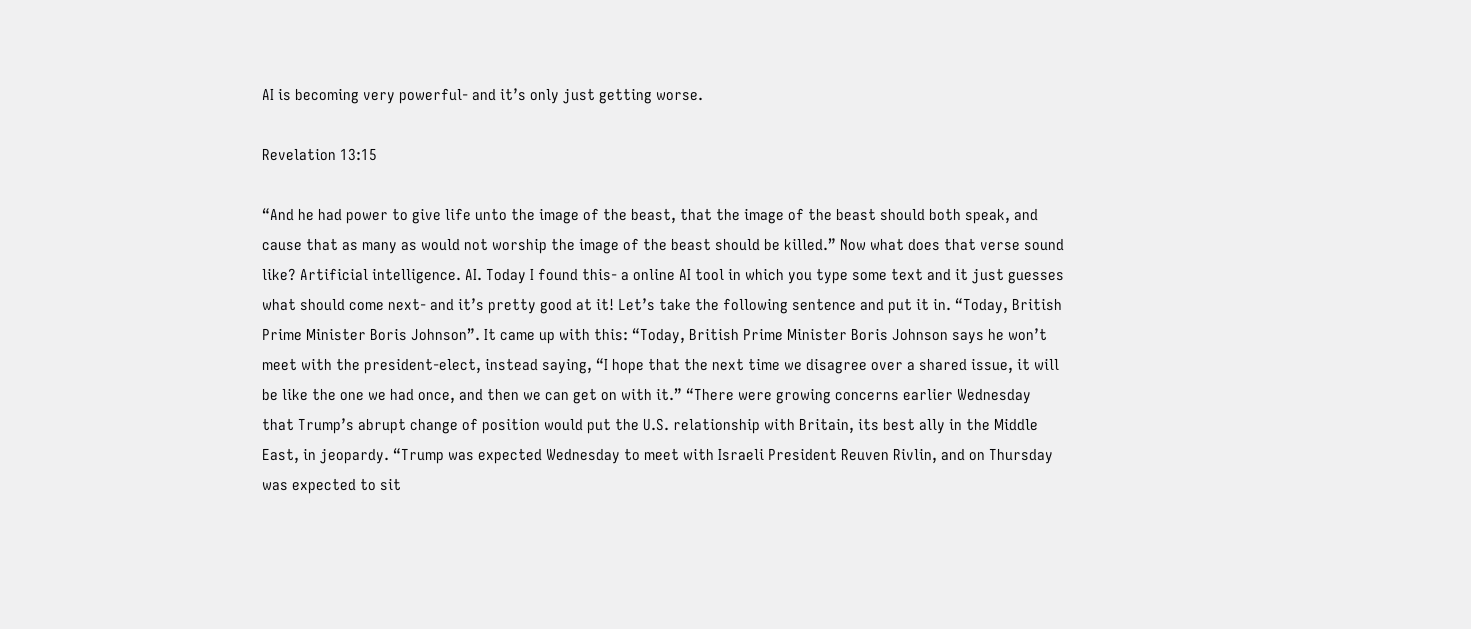AI is becoming very powerful- and it’s only just getting worse.

Revelation 13:15

“And he had power to give life unto the image of the beast, that the image of the beast should both speak, and cause that as many as would not worship the image of the beast should be killed.” Now what does that verse sound like? Artificial intelligence. AI. Today I found this- a online AI tool in which you type some text and it just guesses what should come next- and it’s pretty good at it! Let’s take the following sentence and put it in. “Today, British Prime Minister Boris Johnson”. It came up with this: “Today, British Prime Minister Boris Johnson says he won’t meet with the president-elect, instead saying, “I hope that the next time we disagree over a shared issue, it will be like the one we had once, and then we can get on with it.” “There were growing concerns earlier Wednesday that Trump’s abrupt change of position would put the U.S. relationship with Britain, its best ally in the Middle East, in jeopardy. “Trump was expected Wednesday to meet with Israeli President Reuven Rivlin, and on Thursday was expected to sit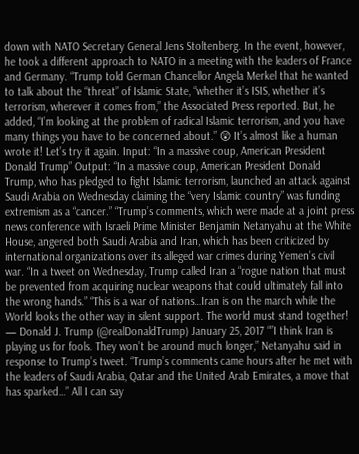down with NATO Secretary General Jens Stoltenberg. In the event, however, he took a different approach to NATO in a meeting with the leaders of France and Germany. “Trump told German Chancellor Angela Merkel that he wanted to talk about the “threat” of Islamic State, “whether it’s ISIS, whether it’s terrorism, wherever it comes from,” the Associated Press reported. But, he added, “I’m looking at the problem of radical Islamic terrorism, and you have many things you have to be concerned about.” 😲 It’s almost like a human wrote it! Let’s try it again. Input: “In a massive coup, American President Donald Trump” Output: “In a massive coup, American President Donald Trump, who has pledged to fight Islamic terrorism, launched an attack against Saudi Arabia on Wednesday claiming the “very Islamic country” was funding extremism as a “cancer.” “Trump’s comments, which were made at a joint press news conference with Israeli Prime Minister Benjamin Netanyahu at the White House, angered both Saudi Arabia and Iran, which has been criticized by international organizations over its alleged war crimes during Yemen’s civil war. “In a tweet on Wednesday, Trump called Iran a “rogue nation that must be prevented from acquiring nuclear weapons that could ultimately fall into the wrong hands.” “This is a war of nations…Iran is on the march while the World looks the other way in silent support. The world must stand together! — Donald J. Trump (@realDonaldTrump) January 25, 2017 “”I think Iran is playing us for fools. They won’t be around much longer,” Netanyahu said in response to Trump’s tweet. “Trump’s comments came hours after he met with the leaders of Saudi Arabia, Qatar and the United Arab Emirates, a move that has sparked…” All I can say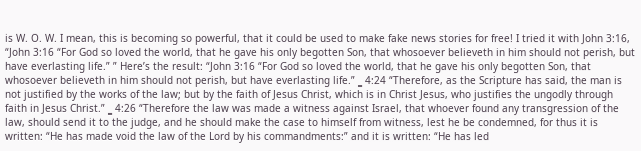is W. O. W. I mean, this is becoming so powerful, that it could be used to make fake news stories for free! I tried it with John 3:16, “John 3:16 “For God so loved the world, that he gave his only begotten Son, that whosoever believeth in him should not perish, but have everlasting life.” ” Here’s the result: “John 3:16 “For God so loved the world, that he gave his only begotten Son, that whosoever believeth in him should not perish, but have everlasting life.” ‗ 4:24 “Therefore, as the Scripture has said, the man is not justified by the works of the law; but by the faith of Jesus Christ, which is in Christ Jesus, who justifies the ungodly through faith in Jesus Christ.” ‗ 4:26 “Therefore the law was made a witness against Israel, that whoever found any transgression of the law, should send it to the judge, and he should make the case to himself from witness, lest he be condemned, for thus it is written: “He has made void the law of the Lord by his commandments:” and it is written: “He has led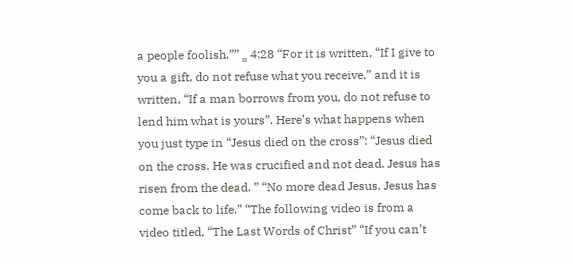a people foolish.”” ‗ 4:28 “For it is written, “If I give to you a gift, do not refuse what you receive,” and it is written, “If a man borrows from you, do not refuse to lend him what is yours”. Here’s what happens when you just type in “Jesus died on the cross”: “Jesus died on the cross. He was crucified and not dead. Jesus has risen from the dead. ” “No more dead Jesus. Jesus has come back to life.” “The following video is from a video titled, “The Last Words of Christ” “If you can’t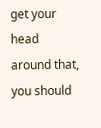get your head around that, you should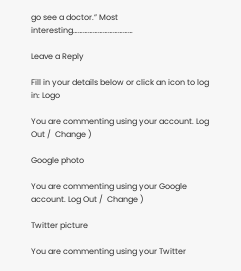go see a doctor.” Most interesting………………………………

Leave a Reply

Fill in your details below or click an icon to log in: Logo

You are commenting using your account. Log Out /  Change )

Google photo

You are commenting using your Google account. Log Out /  Change )

Twitter picture

You are commenting using your Twitter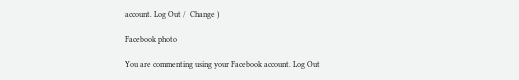account. Log Out /  Change )

Facebook photo

You are commenting using your Facebook account. Log Out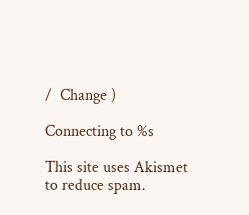/  Change )

Connecting to %s

This site uses Akismet to reduce spam.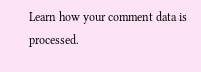Learn how your comment data is processed.